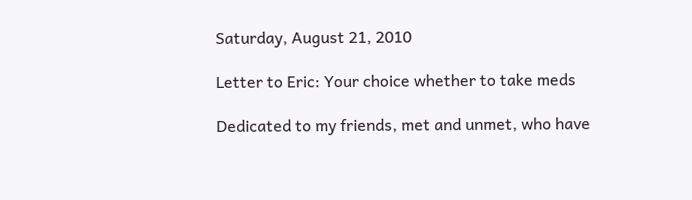Saturday, August 21, 2010

Letter to Eric: Your choice whether to take meds

Dedicated to my friends, met and unmet, who have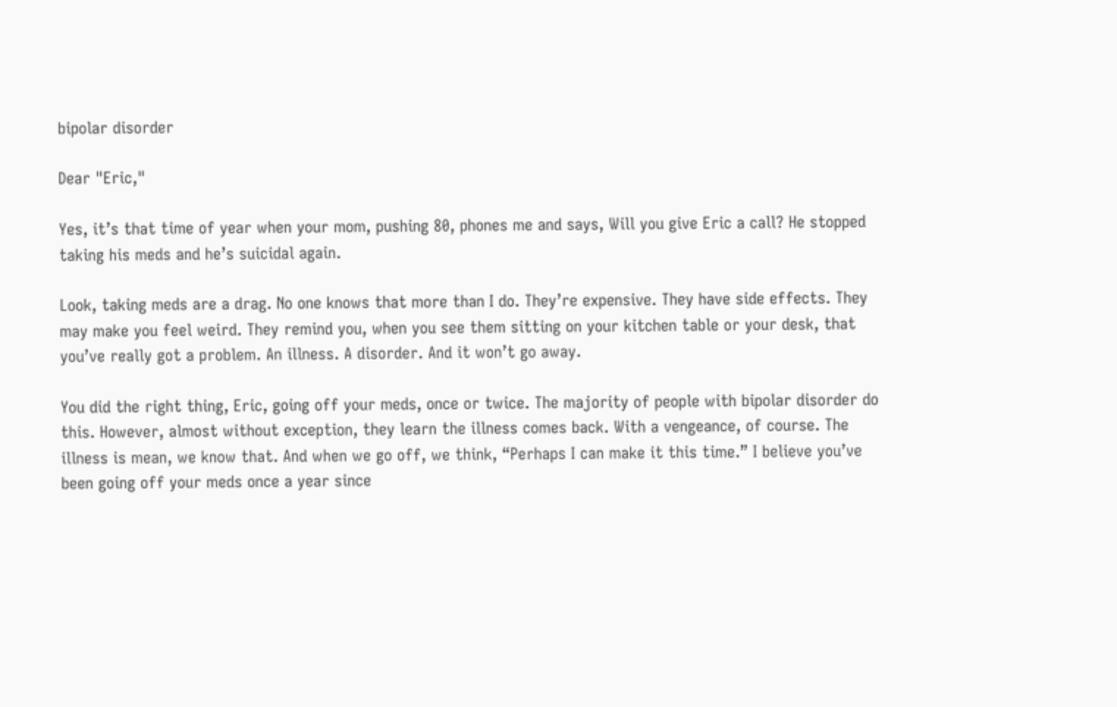bipolar disorder

Dear "Eric,"

Yes, it’s that time of year when your mom, pushing 80, phones me and says, Will you give Eric a call? He stopped taking his meds and he’s suicidal again.

Look, taking meds are a drag. No one knows that more than I do. They’re expensive. They have side effects. They may make you feel weird. They remind you, when you see them sitting on your kitchen table or your desk, that you’ve really got a problem. An illness. A disorder. And it won’t go away.

You did the right thing, Eric, going off your meds, once or twice. The majority of people with bipolar disorder do this. However, almost without exception, they learn the illness comes back. With a vengeance, of course. The illness is mean, we know that. And when we go off, we think, “Perhaps I can make it this time.” I believe you’ve been going off your meds once a year since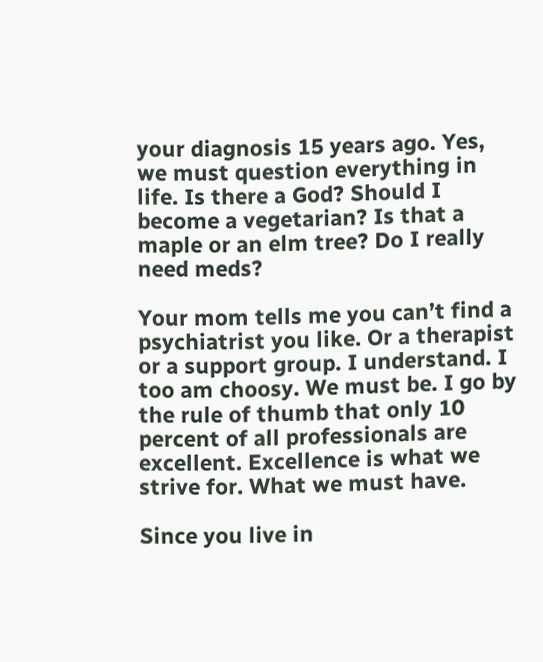your diagnosis 15 years ago. Yes, we must question everything in life. Is there a God? Should I become a vegetarian? Is that a maple or an elm tree? Do I really need meds?

Your mom tells me you can’t find a psychiatrist you like. Or a therapist or a support group. I understand. I too am choosy. We must be. I go by the rule of thumb that only 10 percent of all professionals are excellent. Excellence is what we strive for. What we must have.

Since you live in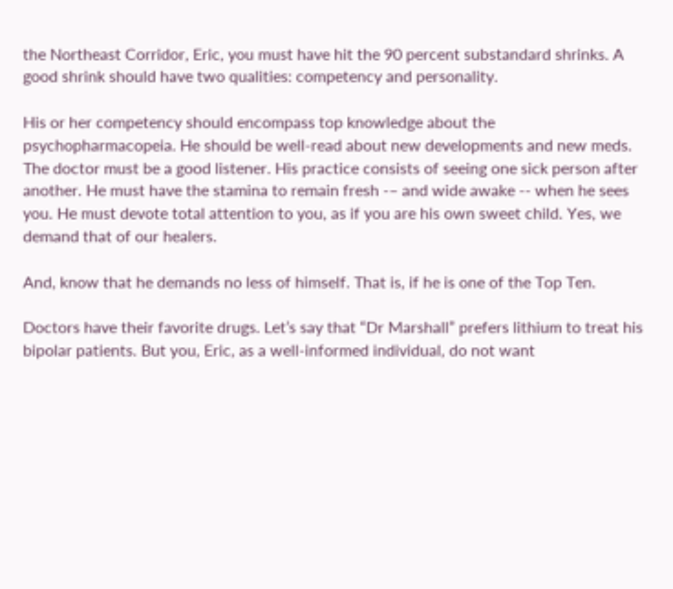the Northeast Corridor, Eric, you must have hit the 90 percent substandard shrinks. A good shrink should have two qualities: competency and personality.

His or her competency should encompass top knowledge about the psychopharmacopeia. He should be well-read about new developments and new meds. The doctor must be a good listener. His practice consists of seeing one sick person after another. He must have the stamina to remain fresh -– and wide awake -- when he sees you. He must devote total attention to you, as if you are his own sweet child. Yes, we demand that of our healers.

And, know that he demands no less of himself. That is, if he is one of the Top Ten.

Doctors have their favorite drugs. Let’s say that “Dr Marshall” prefers lithium to treat his bipolar patients. But you, Eric, as a well-informed individual, do not want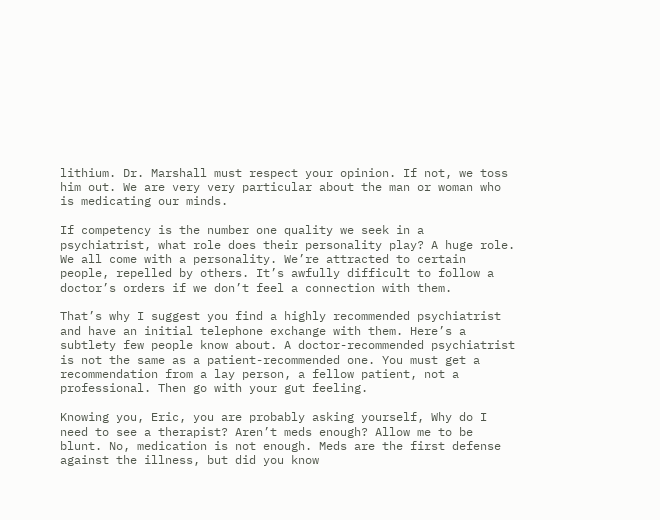lithium. Dr. Marshall must respect your opinion. If not, we toss him out. We are very very particular about the man or woman who is medicating our minds.

If competency is the number one quality we seek in a psychiatrist, what role does their personality play? A huge role. We all come with a personality. We’re attracted to certain people, repelled by others. It’s awfully difficult to follow a doctor’s orders if we don’t feel a connection with them.

That’s why I suggest you find a highly recommended psychiatrist and have an initial telephone exchange with them. Here’s a subtlety few people know about. A doctor-recommended psychiatrist is not the same as a patient-recommended one. You must get a recommendation from a lay person, a fellow patient, not a professional. Then go with your gut feeling.

Knowing you, Eric, you are probably asking yourself, Why do I need to see a therapist? Aren’t meds enough? Allow me to be blunt. No, medication is not enough. Meds are the first defense against the illness, but did you know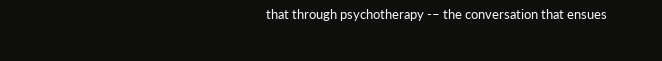that through psychotherapy -– the conversation that ensues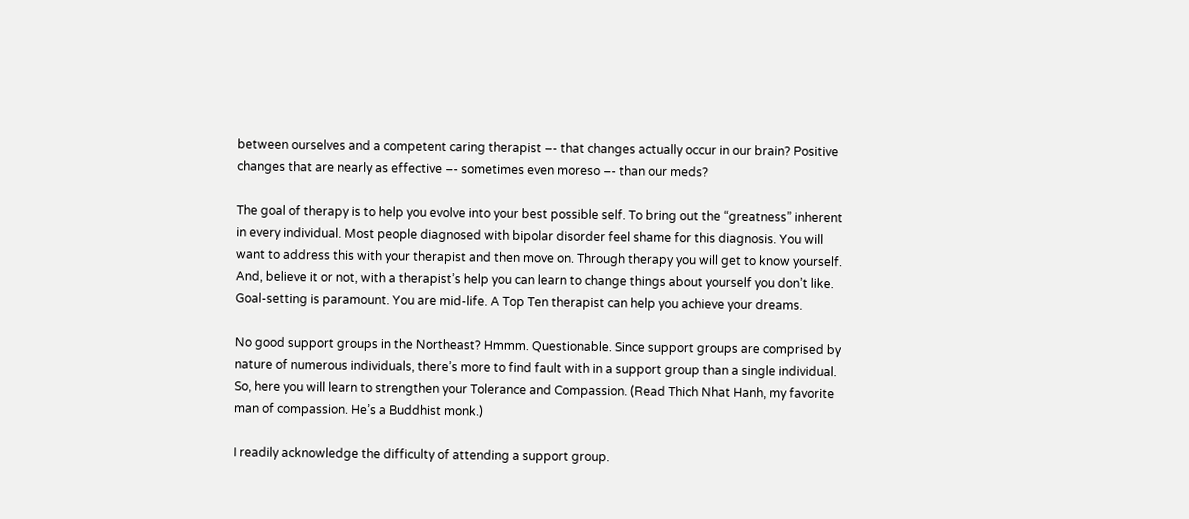between ourselves and a competent caring therapist –- that changes actually occur in our brain? Positive changes that are nearly as effective –- sometimes even moreso –- than our meds?

The goal of therapy is to help you evolve into your best possible self. To bring out the “greatness” inherent in every individual. Most people diagnosed with bipolar disorder feel shame for this diagnosis. You will want to address this with your therapist and then move on. Through therapy you will get to know yourself. And, believe it or not, with a therapist’s help you can learn to change things about yourself you don’t like. Goal-setting is paramount. You are mid-life. A Top Ten therapist can help you achieve your dreams.

No good support groups in the Northeast? Hmmm. Questionable. Since support groups are comprised by nature of numerous individuals, there’s more to find fault with in a support group than a single individual. So, here you will learn to strengthen your Tolerance and Compassion. (Read Thich Nhat Hanh, my favorite man of compassion. He’s a Buddhist monk.)

I readily acknowledge the difficulty of attending a support group.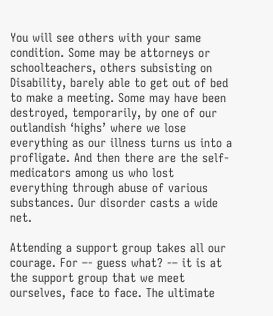You will see others with your same condition. Some may be attorneys or schoolteachers, others subsisting on Disability, barely able to get out of bed to make a meeting. Some may have been destroyed, temporarily, by one of our outlandish ‘highs’ where we lose everything as our illness turns us into a profligate. And then there are the self-medicators among us who lost everything through abuse of various substances. Our disorder casts a wide net.

Attending a support group takes all our courage. For –- guess what? -– it is at the support group that we meet ourselves, face to face. The ultimate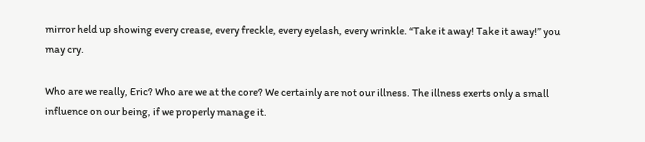mirror held up showing every crease, every freckle, every eyelash, every wrinkle. “Take it away! Take it away!” you may cry.

Who are we really, Eric? Who are we at the core? We certainly are not our illness. The illness exerts only a small influence on our being, if we properly manage it.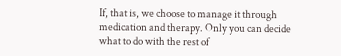If, that is, we choose to manage it through medication and therapy. Only you can decide what to do with the rest of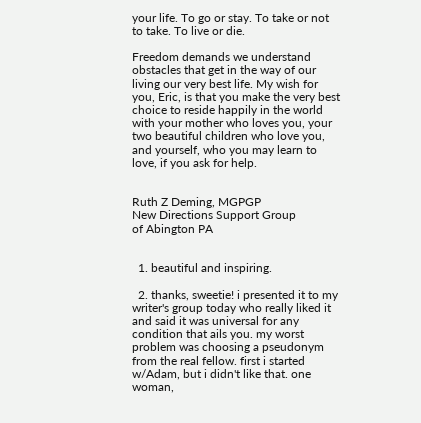your life. To go or stay. To take or not to take. To live or die.

Freedom demands we understand obstacles that get in the way of our living our very best life. My wish for you, Eric, is that you make the very best choice to reside happily in the world with your mother who loves you, your two beautiful children who love you, and yourself, who you may learn to love, if you ask for help.


Ruth Z Deming, MGPGP
New Directions Support Group
of Abington PA


  1. beautiful and inspiring.

  2. thanks, sweetie! i presented it to my writer's group today who really liked it and said it was universal for any condition that ails you. my worst problem was choosing a pseudonym from the real fellow. first i started w/Adam, but i didn't like that. one woman,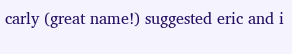carly (great name!) suggested eric and i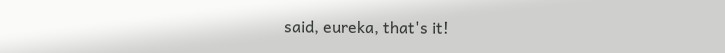said, eureka, that's it!